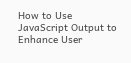How to Use JavaScript Output to Enhance User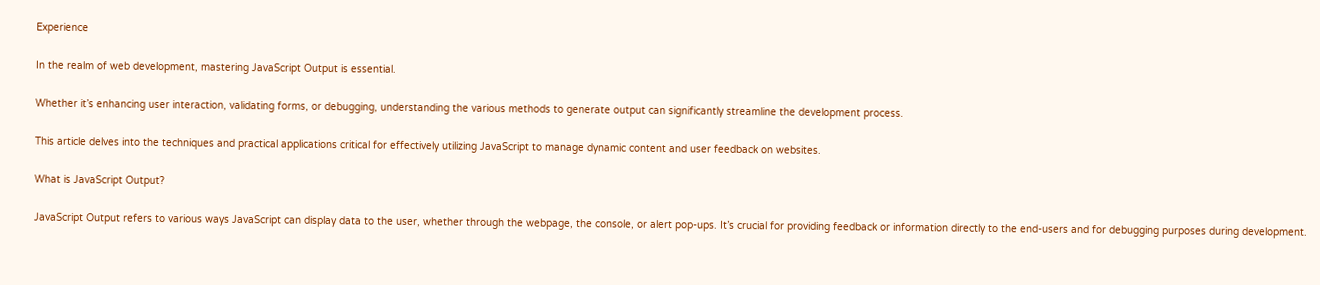Experience

In the realm of web development, mastering JavaScript Output is essential.

Whether it’s enhancing user interaction, validating forms, or debugging, understanding the various methods to generate output can significantly streamline the development process.

This article delves into the techniques and practical applications critical for effectively utilizing JavaScript to manage dynamic content and user feedback on websites.

What is JavaScript Output?

JavaScript Output refers to various ways JavaScript can display data to the user, whether through the webpage, the console, or alert pop-ups. It’s crucial for providing feedback or information directly to the end-users and for debugging purposes during development.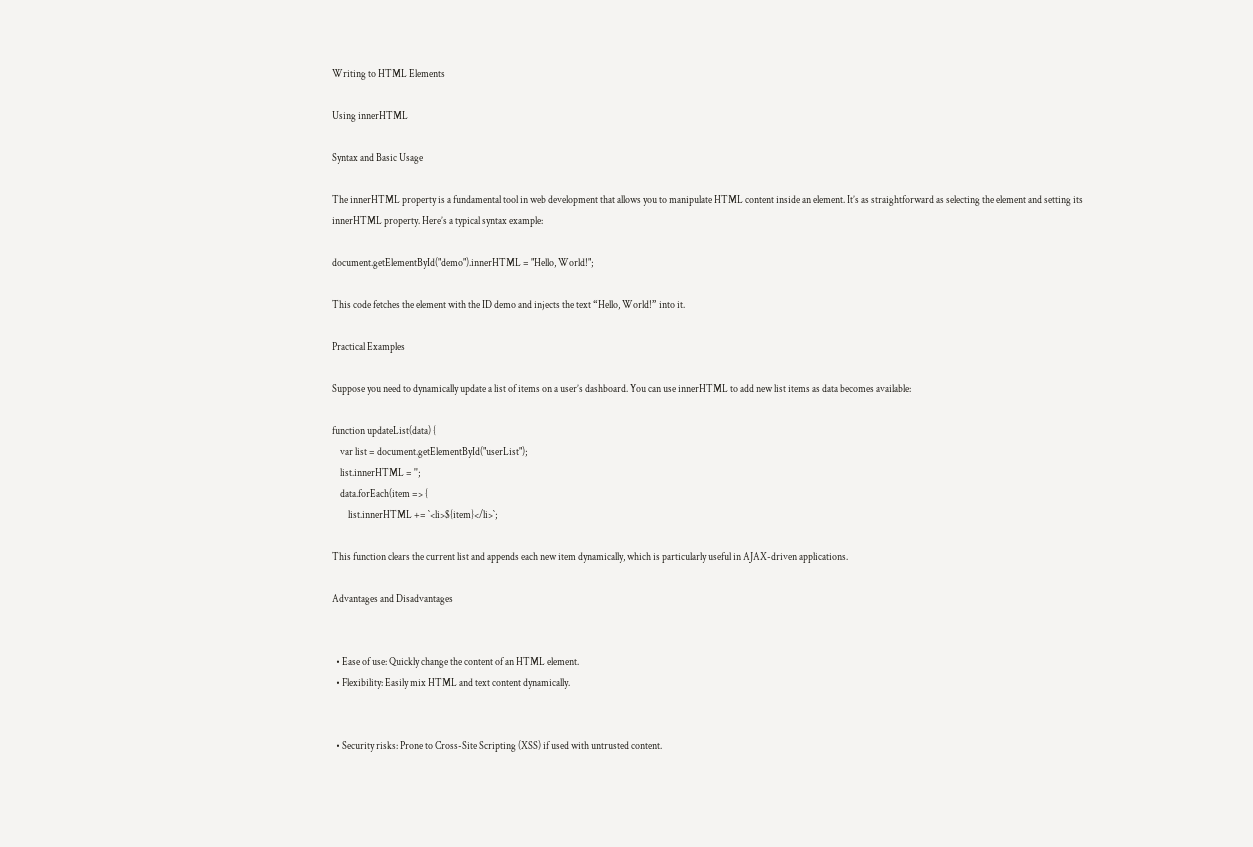Writing to HTML Elements

Using innerHTML

Syntax and Basic Usage

The innerHTML property is a fundamental tool in web development that allows you to manipulate HTML content inside an element. It’s as straightforward as selecting the element and setting its innerHTML property. Here’s a typical syntax example:

document.getElementById("demo").innerHTML = "Hello, World!";

This code fetches the element with the ID demo and injects the text “Hello, World!” into it.

Practical Examples

Suppose you need to dynamically update a list of items on a user’s dashboard. You can use innerHTML to add new list items as data becomes available:

function updateList(data) {
    var list = document.getElementById("userList");
    list.innerHTML = '';
    data.forEach(item => {
        list.innerHTML += `<li>${item}</li>`;

This function clears the current list and appends each new item dynamically, which is particularly useful in AJAX-driven applications.

Advantages and Disadvantages


  • Ease of use: Quickly change the content of an HTML element.
  • Flexibility: Easily mix HTML and text content dynamically.


  • Security risks: Prone to Cross-Site Scripting (XSS) if used with untrusted content.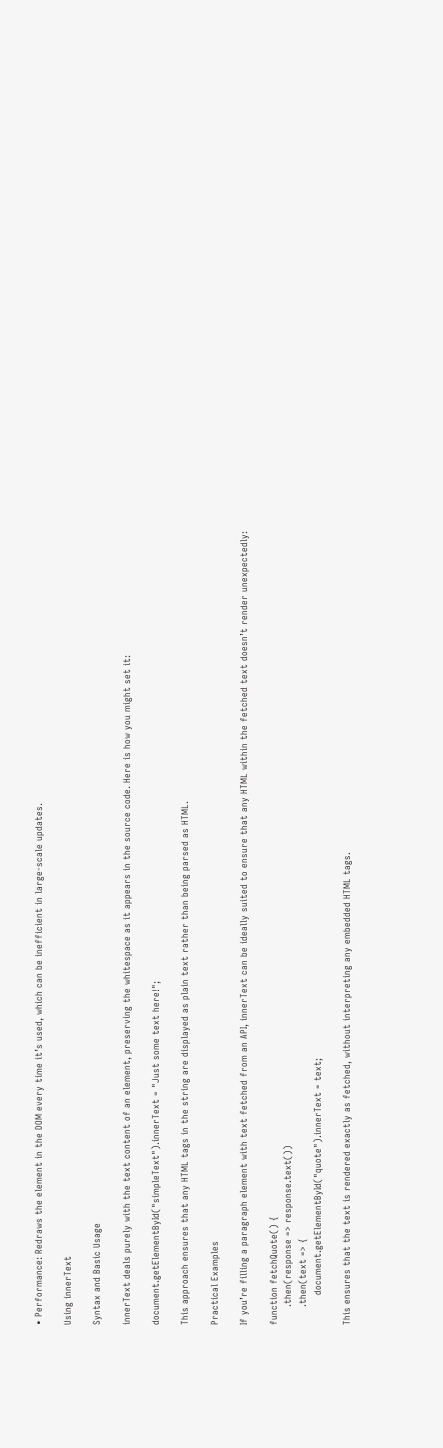• Performance: Redraws the element in the DOM every time it’s used, which can be inefficient in large-scale updates.

Using innerText

Syntax and Basic Usage

innerText deals purely with the text content of an element, preserving the whitespace as it appears in the source code. Here is how you might set it:

document.getElementById("simpleText").innerText = "Just some text here!";

This approach ensures that any HTML tags in the string are displayed as plain text rather than being parsed as HTML.

Practical Examples

If you’re filling a paragraph element with text fetched from an API, innerText can be ideally suited to ensure that any HTML within the fetched text doesn’t render unexpectedly:

function fetchQuote() {
      .then(response => response.text())
      .then(text => {
          document.getElementById("quote").innerText = text;

This ensures that the text is rendered exactly as fetched, without interpreting any embedded HTML tags.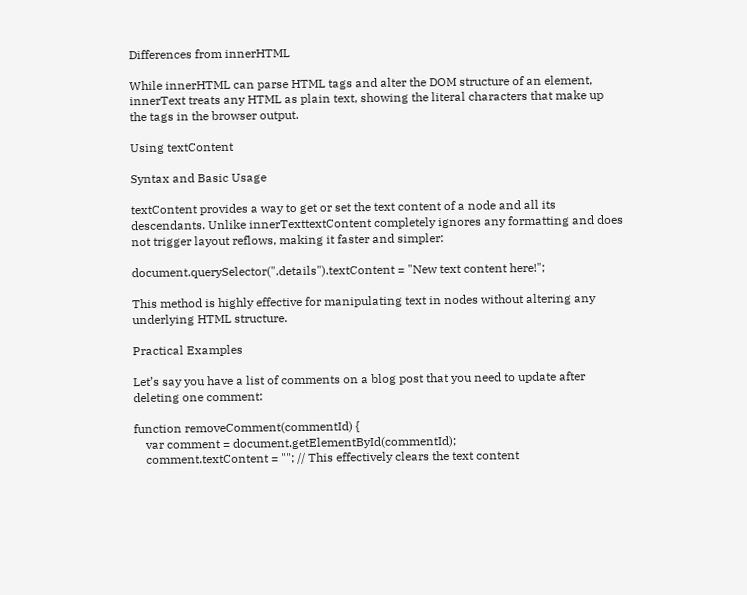Differences from innerHTML

While innerHTML can parse HTML tags and alter the DOM structure of an element, innerText treats any HTML as plain text, showing the literal characters that make up the tags in the browser output.

Using textContent

Syntax and Basic Usage

textContent provides a way to get or set the text content of a node and all its descendants. Unlike innerTexttextContent completely ignores any formatting and does not trigger layout reflows, making it faster and simpler:

document.querySelector(".details").textContent = "New text content here!";

This method is highly effective for manipulating text in nodes without altering any underlying HTML structure.

Practical Examples

Let’s say you have a list of comments on a blog post that you need to update after deleting one comment:

function removeComment(commentId) {
    var comment = document.getElementById(commentId);
    comment.textContent = ""; // This effectively clears the text content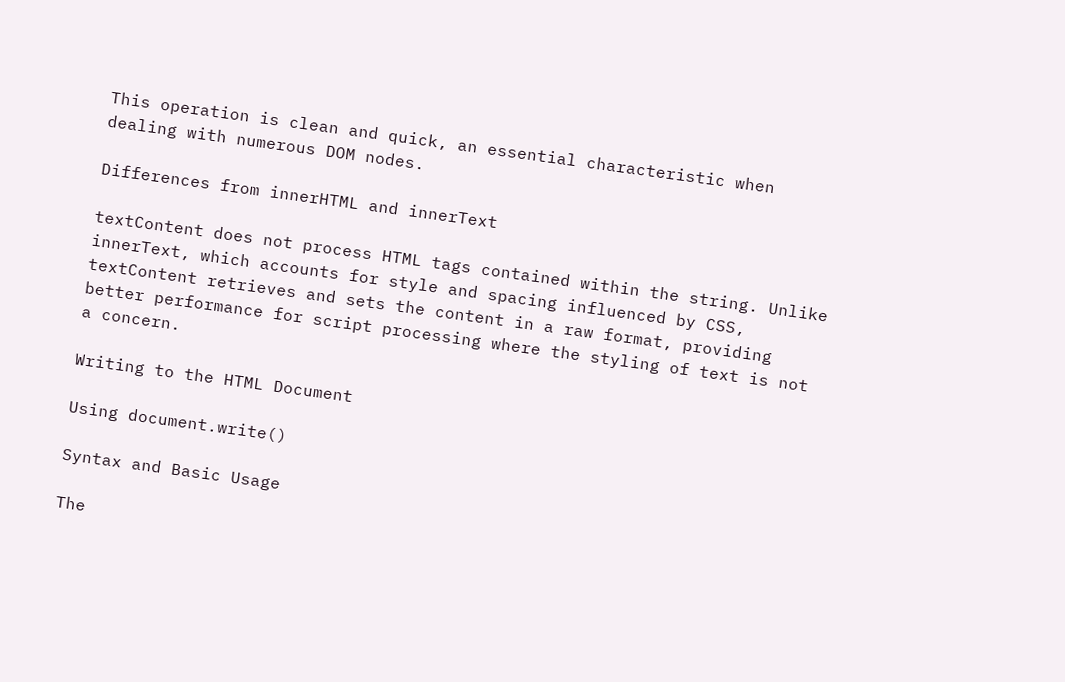This operation is clean and quick, an essential characteristic when dealing with numerous DOM nodes.

Differences from innerHTML and innerText

textContent does not process HTML tags contained within the string. Unlike innerText, which accounts for style and spacing influenced by CSS, textContent retrieves and sets the content in a raw format, providing better performance for script processing where the styling of text is not a concern.

Writing to the HTML Document

Using document.write()

Syntax and Basic Usage

The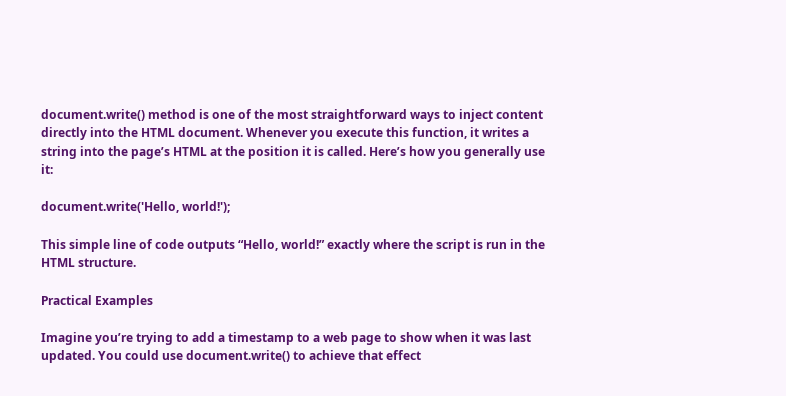document.write() method is one of the most straightforward ways to inject content directly into the HTML document. Whenever you execute this function, it writes a string into the page’s HTML at the position it is called. Here’s how you generally use it:

document.write('Hello, world!');

This simple line of code outputs “Hello, world!” exactly where the script is run in the HTML structure.

Practical Examples

Imagine you’re trying to add a timestamp to a web page to show when it was last updated. You could use document.write() to achieve that effect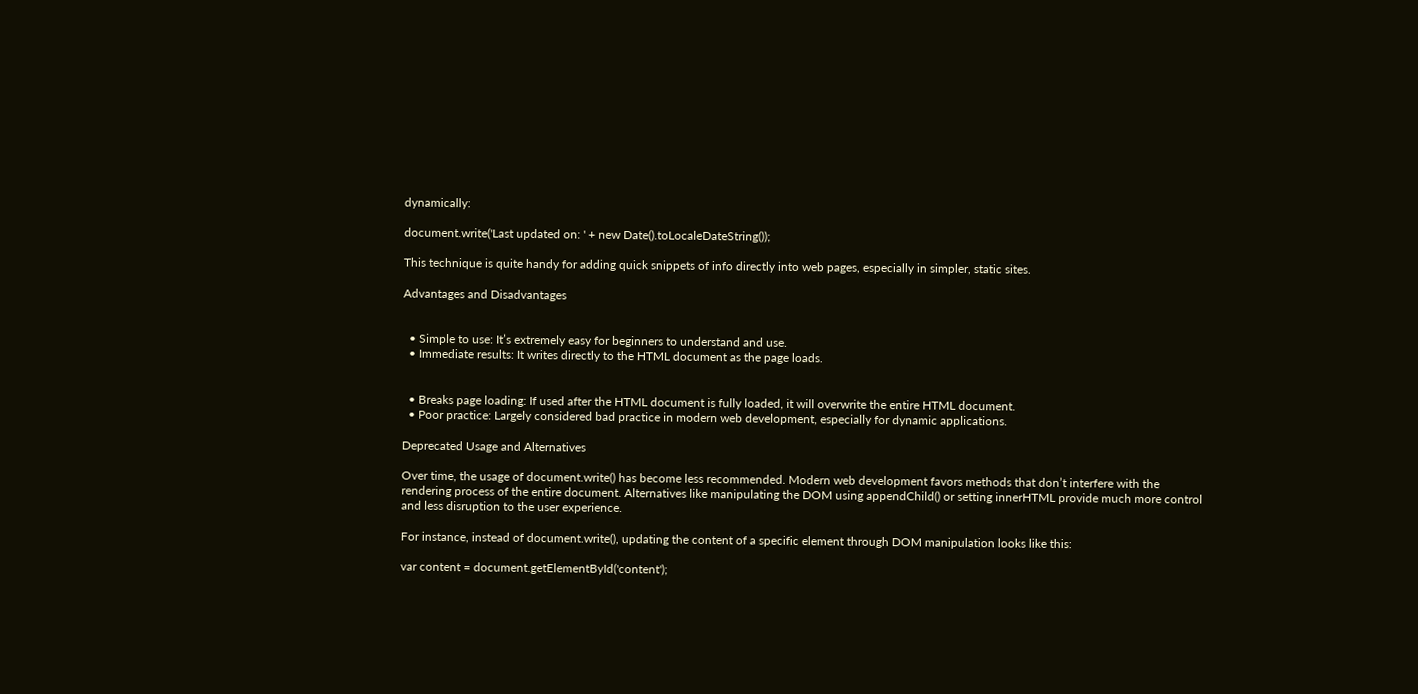dynamically:

document.write('Last updated on: ' + new Date().toLocaleDateString());

This technique is quite handy for adding quick snippets of info directly into web pages, especially in simpler, static sites.

Advantages and Disadvantages


  • Simple to use: It’s extremely easy for beginners to understand and use.
  • Immediate results: It writes directly to the HTML document as the page loads.


  • Breaks page loading: If used after the HTML document is fully loaded, it will overwrite the entire HTML document.
  • Poor practice: Largely considered bad practice in modern web development, especially for dynamic applications.

Deprecated Usage and Alternatives

Over time, the usage of document.write() has become less recommended. Modern web development favors methods that don’t interfere with the rendering process of the entire document. Alternatives like manipulating the DOM using appendChild() or setting innerHTML provide much more control and less disruption to the user experience.

For instance, instead of document.write(), updating the content of a specific element through DOM manipulation looks like this:

var content = document.getElementById('content');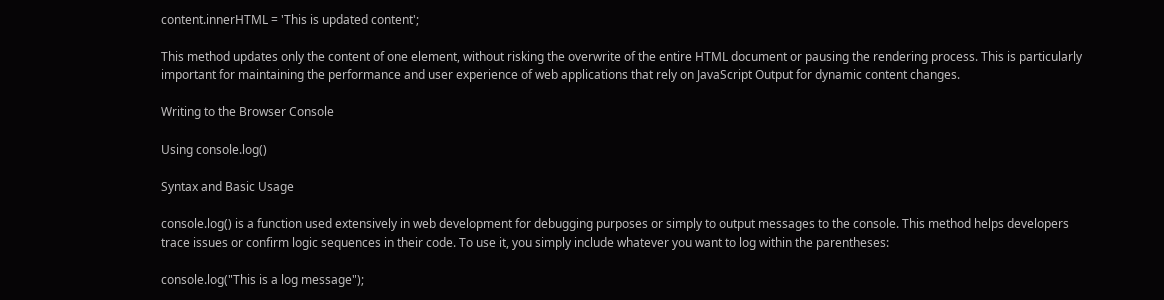content.innerHTML = 'This is updated content';

This method updates only the content of one element, without risking the overwrite of the entire HTML document or pausing the rendering process. This is particularly important for maintaining the performance and user experience of web applications that rely on JavaScript Output for dynamic content changes.

Writing to the Browser Console

Using console.log()

Syntax and Basic Usage

console.log() is a function used extensively in web development for debugging purposes or simply to output messages to the console. This method helps developers trace issues or confirm logic sequences in their code. To use it, you simply include whatever you want to log within the parentheses:

console.log("This is a log message");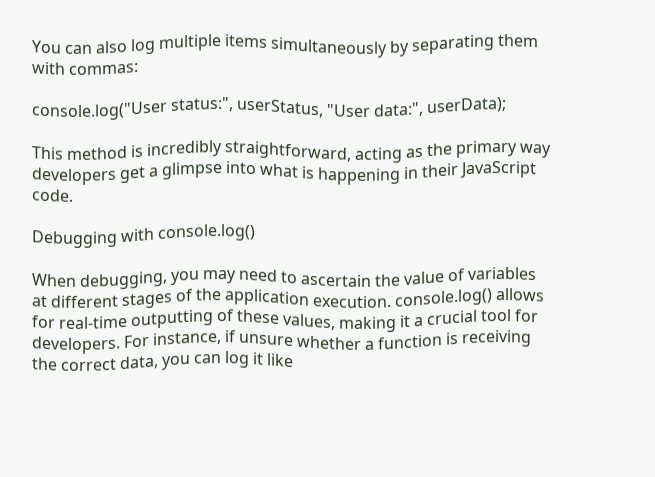You can also log multiple items simultaneously by separating them with commas:

console.log("User status:", userStatus, "User data:", userData);

This method is incredibly straightforward, acting as the primary way developers get a glimpse into what is happening in their JavaScript code.

Debugging with console.log()

When debugging, you may need to ascertain the value of variables at different stages of the application execution. console.log() allows for real-time outputting of these values, making it a crucial tool for developers. For instance, if unsure whether a function is receiving the correct data, you can log it like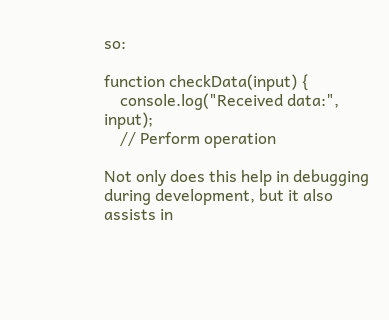so:

function checkData(input) {
    console.log("Received data:", input);
    // Perform operation

Not only does this help in debugging during development, but it also assists in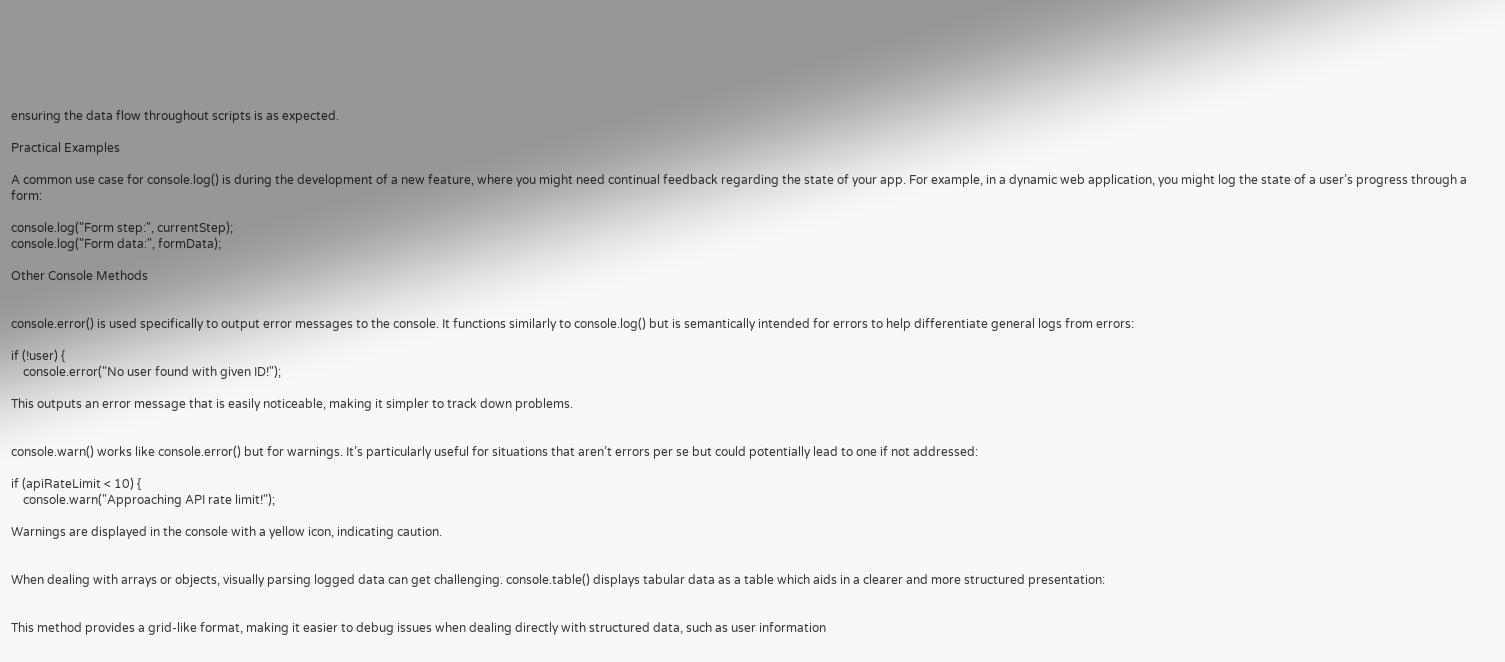ensuring the data flow throughout scripts is as expected.

Practical Examples

A common use case for console.log() is during the development of a new feature, where you might need continual feedback regarding the state of your app. For example, in a dynamic web application, you might log the state of a user’s progress through a form:

console.log("Form step:", currentStep);
console.log("Form data:", formData);

Other Console Methods


console.error() is used specifically to output error messages to the console. It functions similarly to console.log() but is semantically intended for errors to help differentiate general logs from errors:

if (!user) {
    console.error("No user found with given ID!");

This outputs an error message that is easily noticeable, making it simpler to track down problems.


console.warn() works like console.error() but for warnings. It’s particularly useful for situations that aren’t errors per se but could potentially lead to one if not addressed:

if (apiRateLimit < 10) {
    console.warn("Approaching API rate limit!");

Warnings are displayed in the console with a yellow icon, indicating caution.


When dealing with arrays or objects, visually parsing logged data can get challenging. console.table() displays tabular data as a table which aids in a clearer and more structured presentation:


This method provides a grid-like format, making it easier to debug issues when dealing directly with structured data, such as user information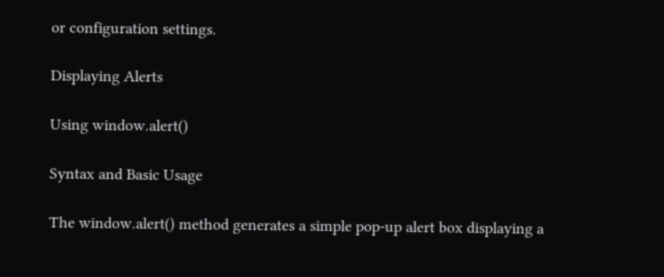or configuration settings.

Displaying Alerts

Using window.alert()

Syntax and Basic Usage

The window.alert() method generates a simple pop-up alert box displaying a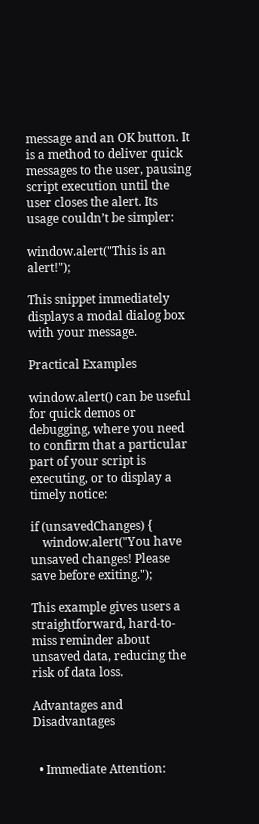message and an OK button. It is a method to deliver quick messages to the user, pausing script execution until the user closes the alert. Its usage couldn’t be simpler:

window.alert("This is an alert!");

This snippet immediately displays a modal dialog box with your message.

Practical Examples

window.alert() can be useful for quick demos or debugging, where you need to confirm that a particular part of your script is executing, or to display a timely notice:

if (unsavedChanges) {
    window.alert("You have unsaved changes! Please save before exiting.");

This example gives users a straightforward, hard-to-miss reminder about unsaved data, reducing the risk of data loss.

Advantages and Disadvantages


  • Immediate Attention: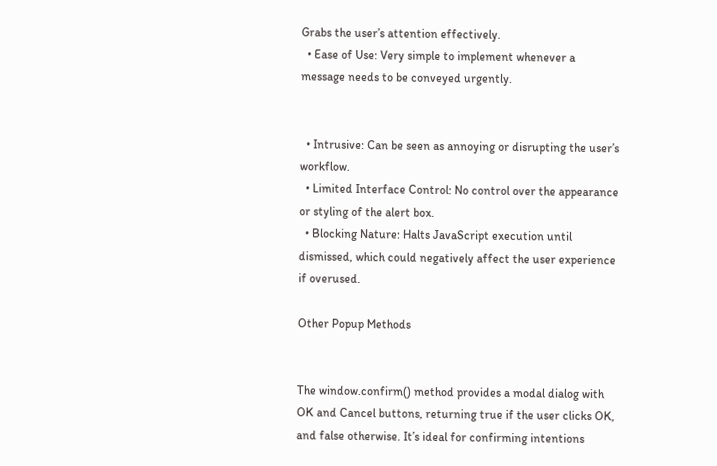Grabs the user’s attention effectively.
  • Ease of Use: Very simple to implement whenever a message needs to be conveyed urgently.


  • Intrusive: Can be seen as annoying or disrupting the user’s workflow.
  • Limited Interface Control: No control over the appearance or styling of the alert box.
  • Blocking Nature: Halts JavaScript execution until dismissed, which could negatively affect the user experience if overused.

Other Popup Methods


The window.confirm() method provides a modal dialog with OK and Cancel buttons, returning true if the user clicks OK, and false otherwise. It’s ideal for confirming intentions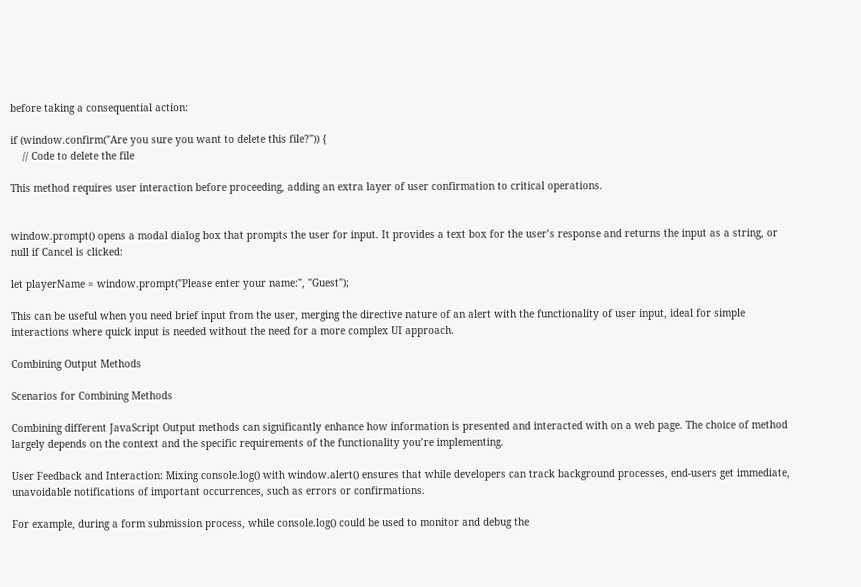before taking a consequential action:

if (window.confirm("Are you sure you want to delete this file?")) {
    // Code to delete the file

This method requires user interaction before proceeding, adding an extra layer of user confirmation to critical operations.


window.prompt() opens a modal dialog box that prompts the user for input. It provides a text box for the user’s response and returns the input as a string, or null if Cancel is clicked:

let playerName = window.prompt("Please enter your name:", "Guest");

This can be useful when you need brief input from the user, merging the directive nature of an alert with the functionality of user input, ideal for simple interactions where quick input is needed without the need for a more complex UI approach.

Combining Output Methods

Scenarios for Combining Methods

Combining different JavaScript Output methods can significantly enhance how information is presented and interacted with on a web page. The choice of method largely depends on the context and the specific requirements of the functionality you’re implementing.

User Feedback and Interaction: Mixing console.log() with window.alert() ensures that while developers can track background processes, end-users get immediate, unavoidable notifications of important occurrences, such as errors or confirmations.

For example, during a form submission process, while console.log() could be used to monitor and debug the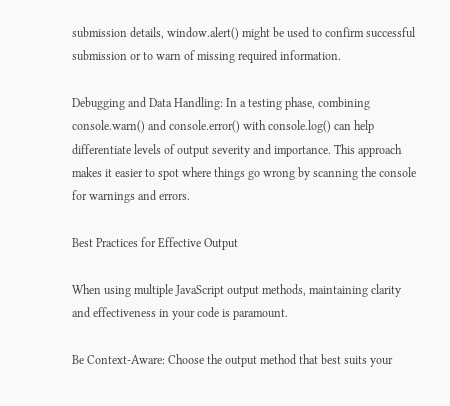submission details, window.alert() might be used to confirm successful submission or to warn of missing required information.

Debugging and Data Handling: In a testing phase, combining console.warn() and console.error() with console.log() can help differentiate levels of output severity and importance. This approach makes it easier to spot where things go wrong by scanning the console for warnings and errors.

Best Practices for Effective Output

When using multiple JavaScript output methods, maintaining clarity and effectiveness in your code is paramount.

Be Context-Aware: Choose the output method that best suits your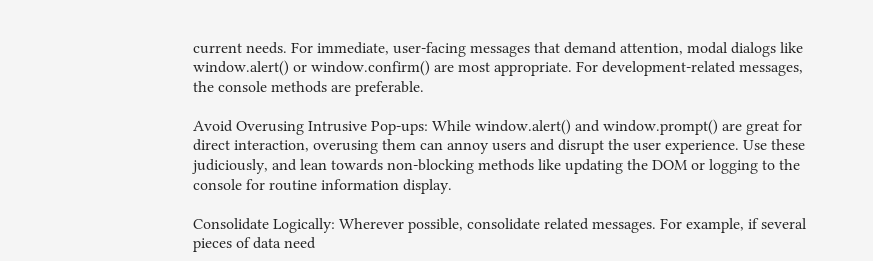current needs. For immediate, user-facing messages that demand attention, modal dialogs like window.alert() or window.confirm() are most appropriate. For development-related messages, the console methods are preferable.

Avoid Overusing Intrusive Pop-ups: While window.alert() and window.prompt() are great for direct interaction, overusing them can annoy users and disrupt the user experience. Use these judiciously, and lean towards non-blocking methods like updating the DOM or logging to the console for routine information display.

Consolidate Logically: Wherever possible, consolidate related messages. For example, if several pieces of data need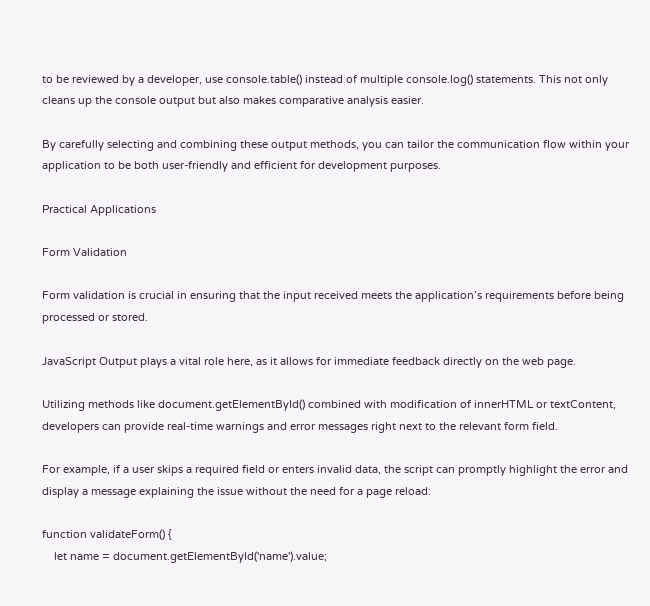to be reviewed by a developer, use console.table() instead of multiple console.log() statements. This not only cleans up the console output but also makes comparative analysis easier.

By carefully selecting and combining these output methods, you can tailor the communication flow within your application to be both user-friendly and efficient for development purposes.

Practical Applications

Form Validation

Form validation is crucial in ensuring that the input received meets the application’s requirements before being processed or stored.

JavaScript Output plays a vital role here, as it allows for immediate feedback directly on the web page.

Utilizing methods like document.getElementById() combined with modification of innerHTML or textContent, developers can provide real-time warnings and error messages right next to the relevant form field.

For example, if a user skips a required field or enters invalid data, the script can promptly highlight the error and display a message explaining the issue without the need for a page reload:

function validateForm() {
    let name = document.getElementById('name').value;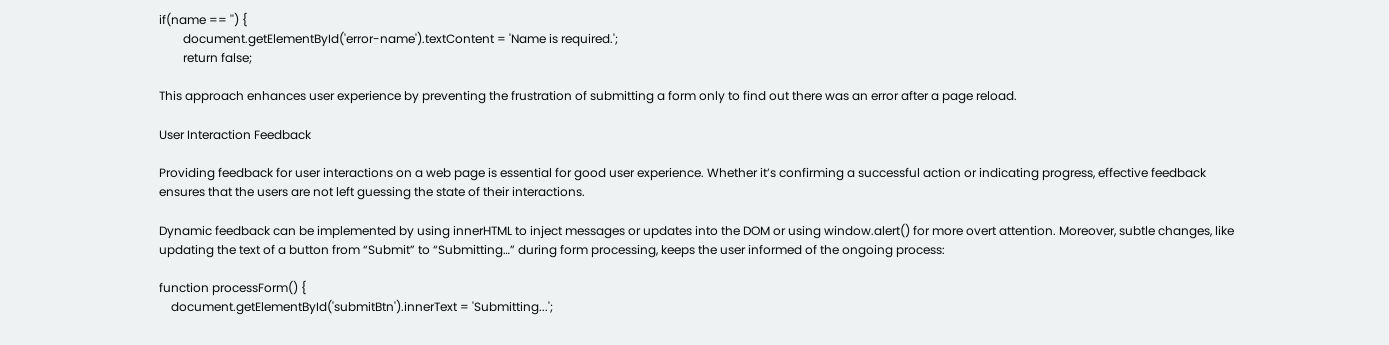if(name == '') {
        document.getElementById('error-name').textContent = 'Name is required.';
        return false;

This approach enhances user experience by preventing the frustration of submitting a form only to find out there was an error after a page reload.

User Interaction Feedback

Providing feedback for user interactions on a web page is essential for good user experience. Whether it’s confirming a successful action or indicating progress, effective feedback ensures that the users are not left guessing the state of their interactions.

Dynamic feedback can be implemented by using innerHTML to inject messages or updates into the DOM or using window.alert() for more overt attention. Moreover, subtle changes, like updating the text of a button from “Submit” to “Submitting…” during form processing, keeps the user informed of the ongoing process:

function processForm() {
    document.getElementById('submitBtn').innerText = 'Submitting...';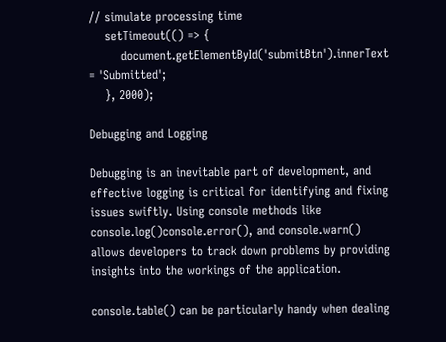// simulate processing time
    setTimeout(() => {
        document.getElementById('submitBtn').innerText = 'Submitted';
    }, 2000);

Debugging and Logging

Debugging is an inevitable part of development, and effective logging is critical for identifying and fixing issues swiftly. Using console methods like console.log()console.error(), and console.warn() allows developers to track down problems by providing insights into the workings of the application.

console.table() can be particularly handy when dealing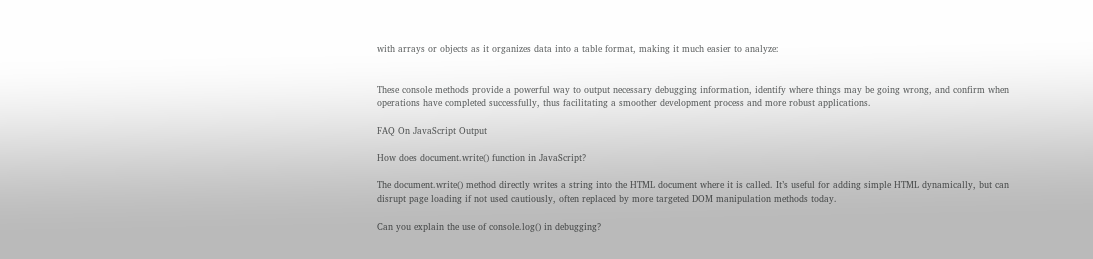with arrays or objects as it organizes data into a table format, making it much easier to analyze:


These console methods provide a powerful way to output necessary debugging information, identify where things may be going wrong, and confirm when operations have completed successfully, thus facilitating a smoother development process and more robust applications.

FAQ On JavaScript Output

How does document.write() function in JavaScript?

The document.write() method directly writes a string into the HTML document where it is called. It’s useful for adding simple HTML dynamically, but can disrupt page loading if not used cautiously, often replaced by more targeted DOM manipulation methods today.

Can you explain the use of console.log() in debugging?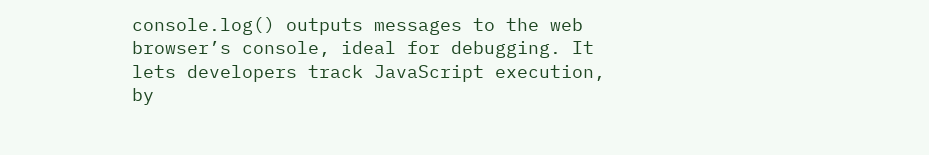console.log() outputs messages to the web browser’s console, ideal for debugging. It lets developers track JavaScript execution, by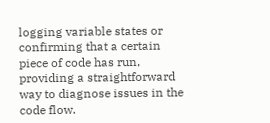logging variable states or confirming that a certain piece of code has run, providing a straightforward way to diagnose issues in the code flow.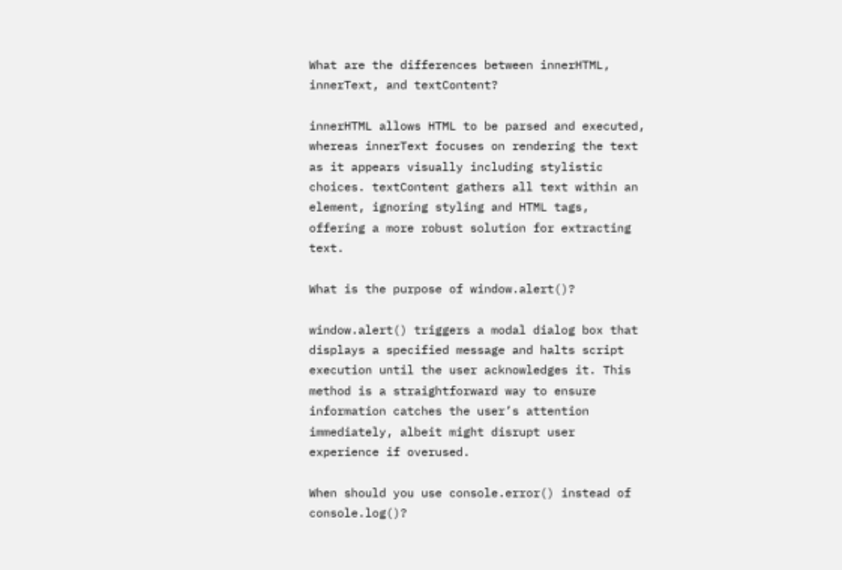What are the differences between innerHTML, innerText, and textContent?

innerHTML allows HTML to be parsed and executed, whereas innerText focuses on rendering the text as it appears visually including stylistic choices. textContent gathers all text within an element, ignoring styling and HTML tags, offering a more robust solution for extracting text.

What is the purpose of window.alert()?

window.alert() triggers a modal dialog box that displays a specified message and halts script execution until the user acknowledges it. This method is a straightforward way to ensure information catches the user’s attention immediately, albeit might disrupt user experience if overused.

When should you use console.error() instead of console.log()?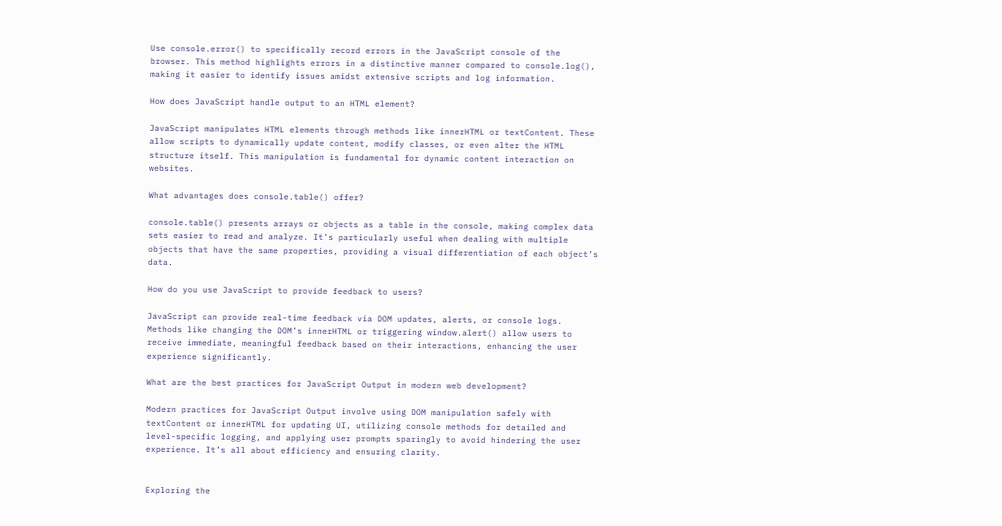Use console.error() to specifically record errors in the JavaScript console of the browser. This method highlights errors in a distinctive manner compared to console.log(), making it easier to identify issues amidst extensive scripts and log information.

How does JavaScript handle output to an HTML element?

JavaScript manipulates HTML elements through methods like innerHTML or textContent. These allow scripts to dynamically update content, modify classes, or even alter the HTML structure itself. This manipulation is fundamental for dynamic content interaction on websites.

What advantages does console.table() offer?

console.table() presents arrays or objects as a table in the console, making complex data sets easier to read and analyze. It’s particularly useful when dealing with multiple objects that have the same properties, providing a visual differentiation of each object’s data.

How do you use JavaScript to provide feedback to users?

JavaScript can provide real-time feedback via DOM updates, alerts, or console logs. Methods like changing the DOM’s innerHTML or triggering window.alert() allow users to receive immediate, meaningful feedback based on their interactions, enhancing the user experience significantly.

What are the best practices for JavaScript Output in modern web development?

Modern practices for JavaScript Output involve using DOM manipulation safely with textContent or innerHTML for updating UI, utilizing console methods for detailed and level-specific logging, and applying user prompts sparingly to avoid hindering the user experience. It’s all about efficiency and ensuring clarity.


Exploring the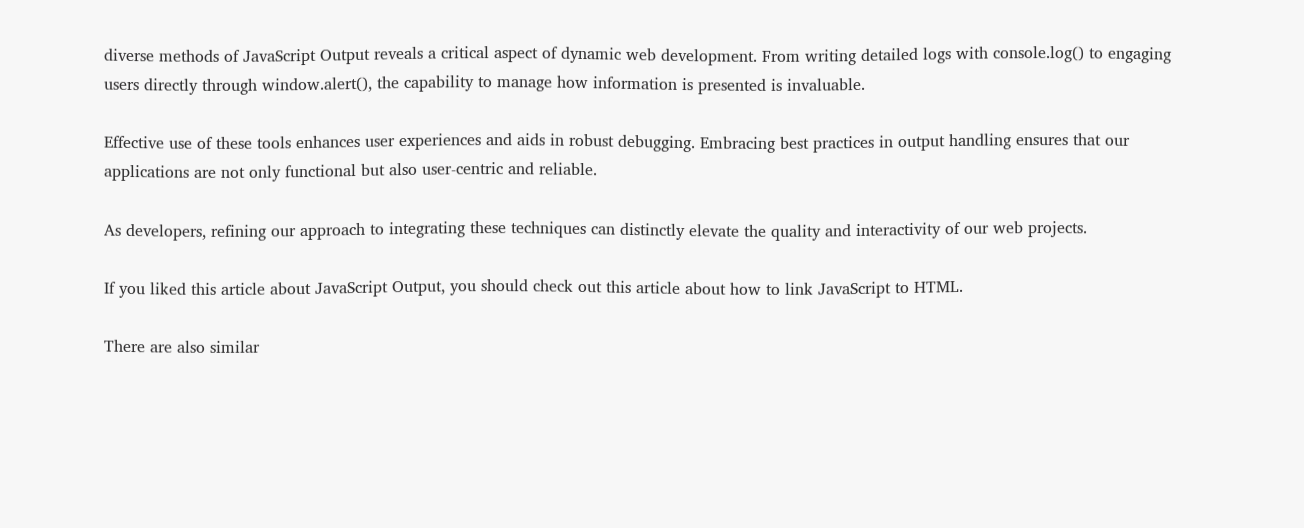diverse methods of JavaScript Output reveals a critical aspect of dynamic web development. From writing detailed logs with console.log() to engaging users directly through window.alert(), the capability to manage how information is presented is invaluable.

Effective use of these tools enhances user experiences and aids in robust debugging. Embracing best practices in output handling ensures that our applications are not only functional but also user-centric and reliable.

As developers, refining our approach to integrating these techniques can distinctly elevate the quality and interactivity of our web projects.

If you liked this article about JavaScript Output, you should check out this article about how to link JavaScript to HTML.

There are also similar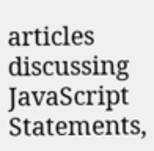articles discussing JavaScript Statements,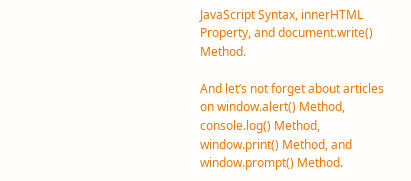JavaScript Syntax, innerHTML Property, and document.write() Method.

And let’s not forget about articles on window.alert() Method, console.log() Method, window.print() Method, and window.prompt() Method.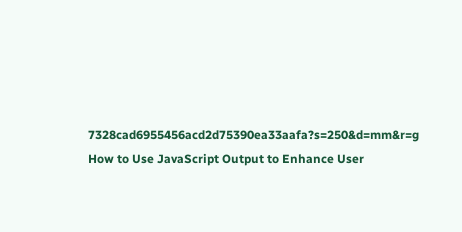7328cad6955456acd2d75390ea33aafa?s=250&d=mm&r=g How to Use JavaScript Output to Enhance User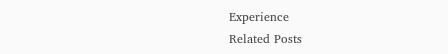Experience
Related Posts